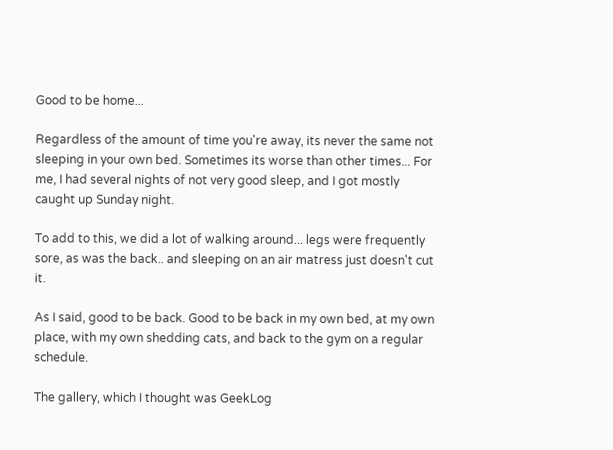Good to be home...

Regardless of the amount of time you're away, its never the same not sleeping in your own bed. Sometimes its worse than other times... For me, I had several nights of not very good sleep, and I got mostly caught up Sunday night.

To add to this, we did a lot of walking around... legs were frequently sore, as was the back.. and sleeping on an air matress just doesn't cut it.

As I said, good to be back. Good to be back in my own bed, at my own place, with my own shedding cats, and back to the gym on a regular schedule.

The gallery, which I thought was GeekLog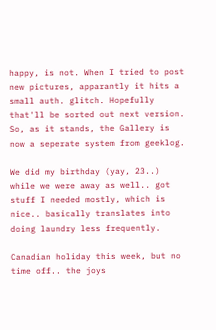happy, is not. When I tried to post new pictures, apparantly it hits a small auth. glitch. Hopefully that'll be sorted out next version. So, as it stands, the Gallery is now a seperate system from geeklog.

We did my birthday (yay, 23..) while we were away as well.. got stuff I needed mostly, which is nice.. basically translates into doing laundry less frequently.

Canadian holiday this week, but no time off.. the joys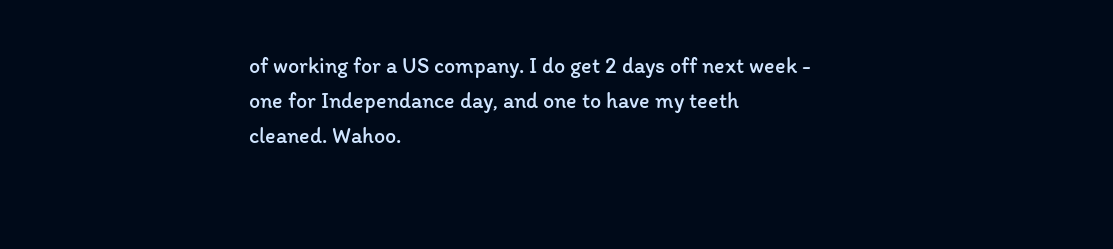of working for a US company. I do get 2 days off next week - one for Independance day, and one to have my teeth cleaned. Wahoo.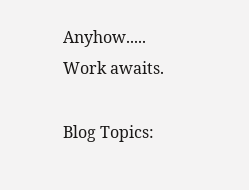Anyhow..... Work awaits.

Blog Topics: